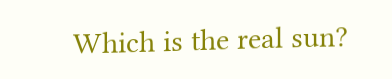Which is the real sun?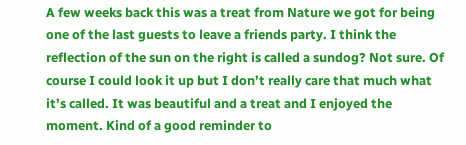A few weeks back this was a treat from Nature we got for being one of the last guests to leave a friends party. I think the reflection of the sun on the right is called a sundog? Not sure. Of course I could look it up but I don’t really care that much what it’s called. It was beautiful and a treat and I enjoyed the moment. Kind of a good reminder to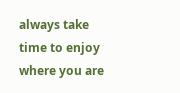always take time to enjoy where you are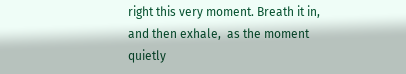right this very moment. Breath it in, and then exhale,  as the moment quietly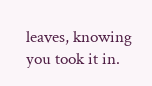leaves, knowing you took it in.